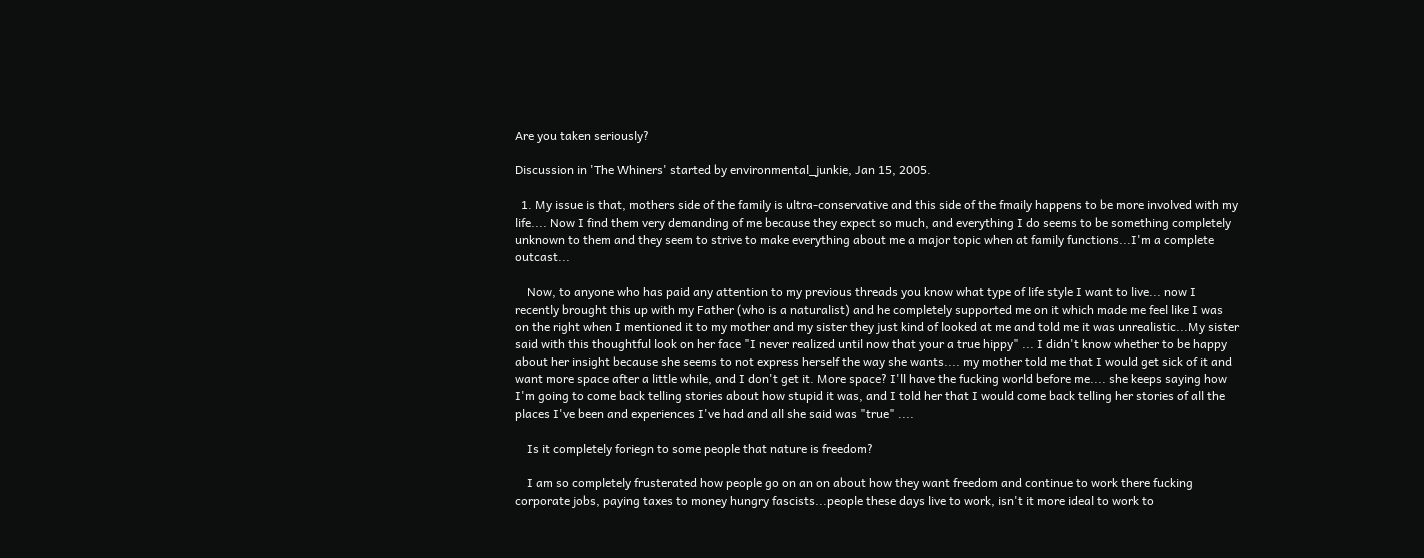Are you taken seriously?

Discussion in 'The Whiners' started by environmental_junkie, Jan 15, 2005.

  1. My issue is that, mothers side of the family is ultra-conservative and this side of the fmaily happens to be more involved with my life.... Now I find them very demanding of me because they expect so much, and everything I do seems to be something completely unknown to them and they seem to strive to make everything about me a major topic when at family functions...I'm a complete outcast...

    Now, to anyone who has paid any attention to my previous threads you know what type of life style I want to live... now I recently brought this up with my Father (who is a naturalist) and he completely supported me on it which made me feel like I was on the right when I mentioned it to my mother and my sister they just kind of looked at me and told me it was unrealistic...My sister said with this thoughtful look on her face "I never realized until now that your a true hippy" ... I didn't know whether to be happy about her insight because she seems to not express herself the way she wants.... my mother told me that I would get sick of it and want more space after a little while, and I don't get it. More space? I'll have the fucking world before me.... she keeps saying how I'm going to come back telling stories about how stupid it was, and I told her that I would come back telling her stories of all the places I've been and experiences I've had and all she said was "true" ....

    Is it completely foriegn to some people that nature is freedom?

    I am so completely frusterated how people go on an on about how they want freedom and continue to work there fucking corporate jobs, paying taxes to money hungry fascists...people these days live to work, isn't it more ideal to work to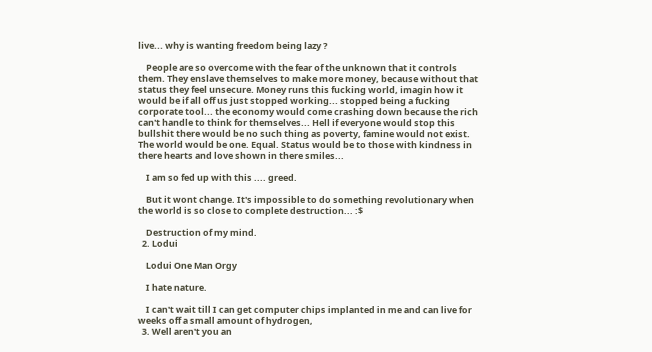live... why is wanting freedom being lazy ?

    People are so overcome with the fear of the unknown that it controls them. They enslave themselves to make more money, because without that status they feel unsecure. Money runs this fucking world, imagin how it would be if all off us just stopped working... stopped being a fucking corporate tool... the economy would come crashing down because the rich can't handle to think for themselves... Hell if everyone would stop this bullshit there would be no such thing as poverty, famine would not exist. The world would be one. Equal. Status would be to those with kindness in there hearts and love shown in there smiles...

    I am so fed up with this .... greed.

    But it wont change. It's impossible to do something revolutionary when the world is so close to complete destruction... :$

    Destruction of my mind.
  2. Lodui

    Lodui One Man Orgy

    I hate nature.

    I can't wait till I can get computer chips implanted in me and can live for weeks off a small amount of hydrogen,
  3. Well aren't you an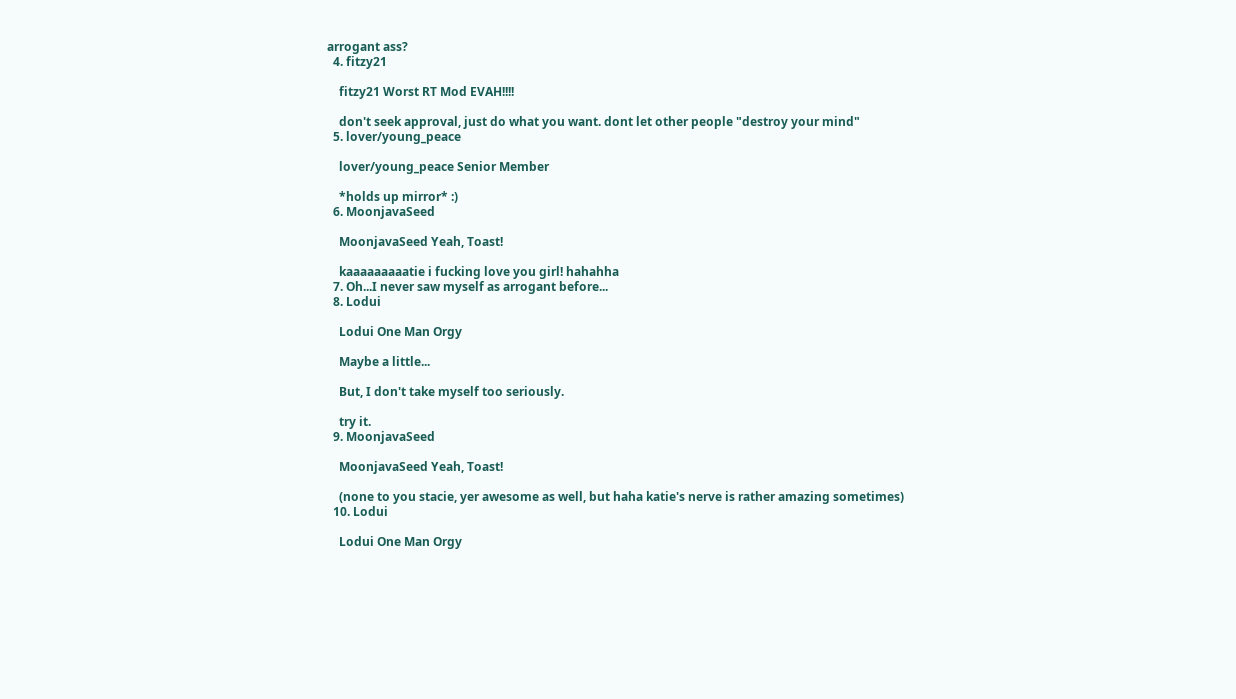arrogant ass?
  4. fitzy21

    fitzy21 Worst RT Mod EVAH!!!!

    don't seek approval, just do what you want. dont let other people "destroy your mind"
  5. lover/young_peace

    lover/young_peace Senior Member

    *holds up mirror* :)
  6. MoonjavaSeed

    MoonjavaSeed Yeah, Toast!

    kaaaaaaaaatie i fucking love you girl! hahahha
  7. Oh...I never saw myself as arrogant before...
  8. Lodui

    Lodui One Man Orgy

    Maybe a little...

    But, I don't take myself too seriously.

    try it.
  9. MoonjavaSeed

    MoonjavaSeed Yeah, Toast!

    (none to you stacie, yer awesome as well, but haha katie's nerve is rather amazing sometimes)
  10. Lodui

    Lodui One Man Orgy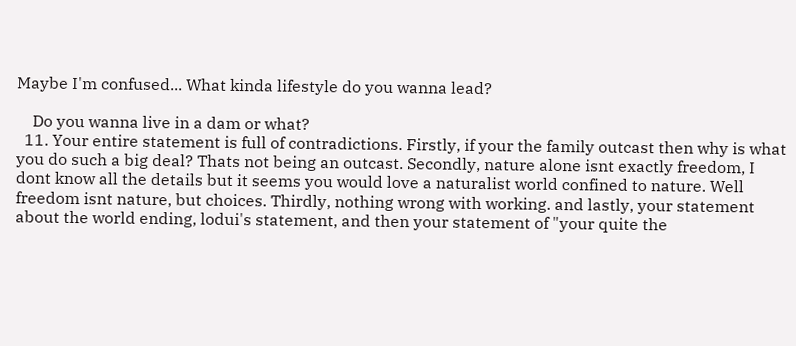Maybe I'm confused... What kinda lifestyle do you wanna lead?

    Do you wanna live in a dam or what?
  11. Your entire statement is full of contradictions. Firstly, if your the family outcast then why is what you do such a big deal? Thats not being an outcast. Secondly, nature alone isnt exactly freedom, I dont know all the details but it seems you would love a naturalist world confined to nature. Well freedom isnt nature, but choices. Thirdly, nothing wrong with working. and lastly, your statement about the world ending, lodui's statement, and then your statement of "your quite the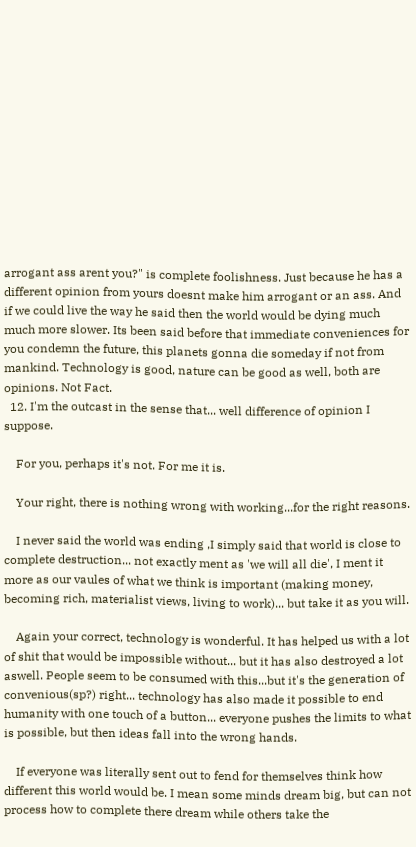arrogant ass arent you?" is complete foolishness. Just because he has a different opinion from yours doesnt make him arrogant or an ass. And if we could live the way he said then the world would be dying much much more slower. Its been said before that immediate conveniences for you condemn the future, this planets gonna die someday if not from mankind. Technology is good, nature can be good as well, both are opinions. Not Fact.
  12. I'm the outcast in the sense that... well difference of opinion I suppose.

    For you, perhaps it's not. For me it is.

    Your right, there is nothing wrong with working...for the right reasons.

    I never said the world was ending ,I simply said that world is close to complete destruction... not exactly ment as 'we will all die', I ment it more as our vaules of what we think is important (making money, becoming rich, materialist views, living to work)... but take it as you will.

    Again your correct, technology is wonderful. It has helped us with a lot of shit that would be impossible without... but it has also destroyed a lot aswell. People seem to be consumed with this...but it's the generation of convenious(sp?) right... technology has also made it possible to end humanity with one touch of a button... everyone pushes the limits to what is possible, but then ideas fall into the wrong hands.

    If everyone was literally sent out to fend for themselves think how different this world would be. I mean some minds dream big, but can not process how to complete there dream while others take the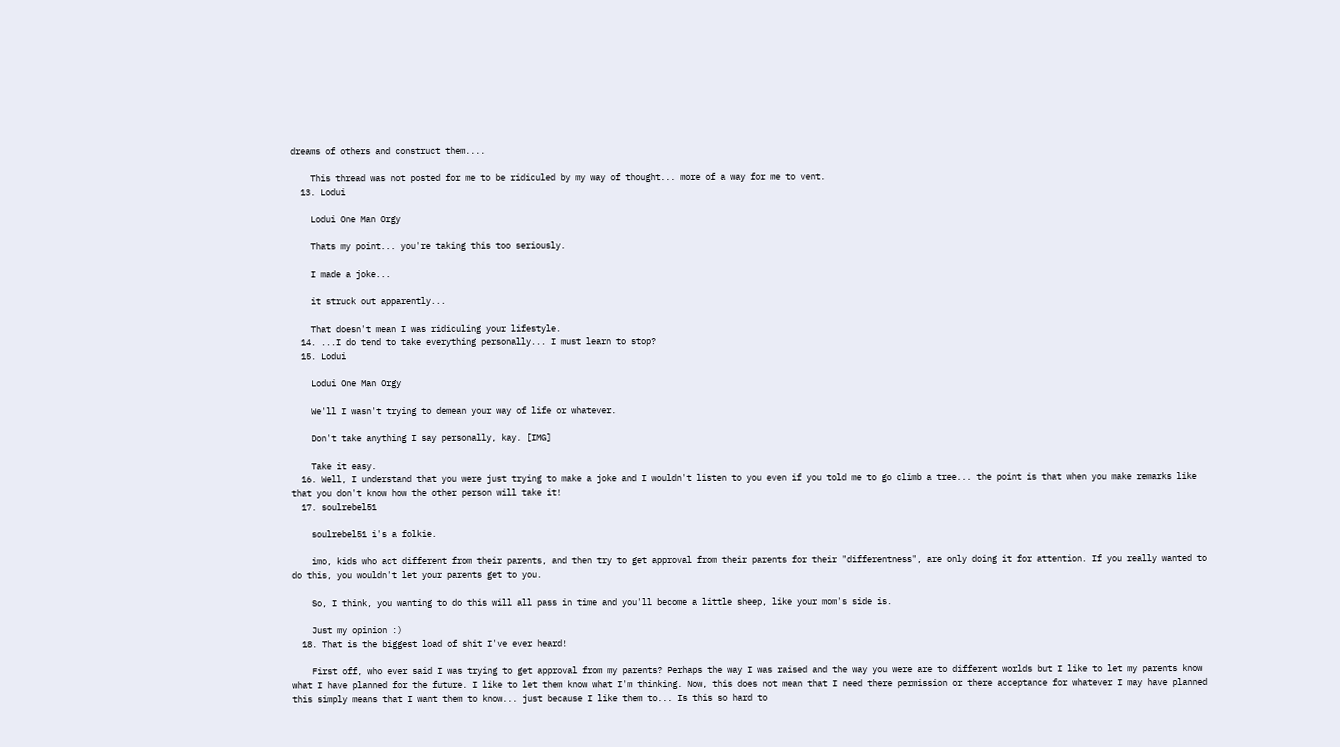dreams of others and construct them....

    This thread was not posted for me to be ridiculed by my way of thought... more of a way for me to vent.
  13. Lodui

    Lodui One Man Orgy

    Thats my point... you're taking this too seriously.

    I made a joke...

    it struck out apparently...

    That doesn't mean I was ridiculing your lifestyle.
  14. ...I do tend to take everything personally... I must learn to stop?
  15. Lodui

    Lodui One Man Orgy

    We'll I wasn't trying to demean your way of life or whatever.

    Don't take anything I say personally, kay. [IMG]

    Take it easy.
  16. Well, I understand that you were just trying to make a joke and I wouldn't listen to you even if you told me to go climb a tree... the point is that when you make remarks like that you don't know how the other person will take it!
  17. soulrebel51

    soulrebel51 i's a folkie.

    imo, kids who act different from their parents, and then try to get approval from their parents for their "differentness", are only doing it for attention. If you really wanted to do this, you wouldn't let your parents get to you.

    So, I think, you wanting to do this will all pass in time and you'll become a little sheep, like your mom's side is.

    Just my opinion :)
  18. That is the biggest load of shit I've ever heard!

    First off, who ever said I was trying to get approval from my parents? Perhaps the way I was raised and the way you were are to different worlds but I like to let my parents know what I have planned for the future. I like to let them know what I'm thinking. Now, this does not mean that I need there permission or there acceptance for whatever I may have planned this simply means that I want them to know... just because I like them to... Is this so hard to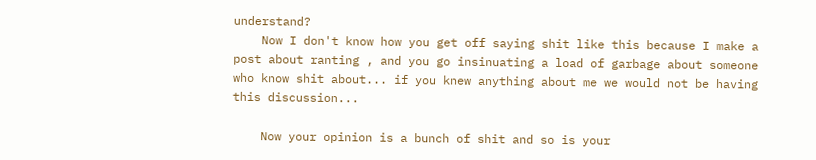understand?
    Now I don't know how you get off saying shit like this because I make a post about ranting , and you go insinuating a load of garbage about someone who know shit about... if you knew anything about me we would not be having this discussion...

    Now your opinion is a bunch of shit and so is your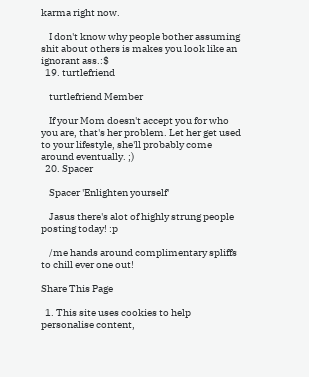karma right now.

    I don't know why people bother assuming shit about others is makes you look like an ignorant ass.:$
  19. turtlefriend

    turtlefriend Member

    If your Mom doesn't accept you for who you are, that's her problem. Let her get used to your lifestyle, she'll probably come around eventually. ;)
  20. Spacer

    Spacer 'Enlighten yourself'

    Jasus there's alot of highly strung people posting today! :p

    /me hands around complimentary spliffs to chill ever one out!

Share This Page

  1. This site uses cookies to help personalise content,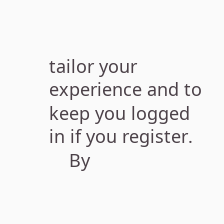tailor your experience and to keep you logged in if you register.
    By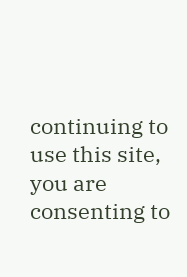continuing to use this site, you are consenting to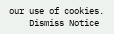our use of cookies.
    Dismiss Notice